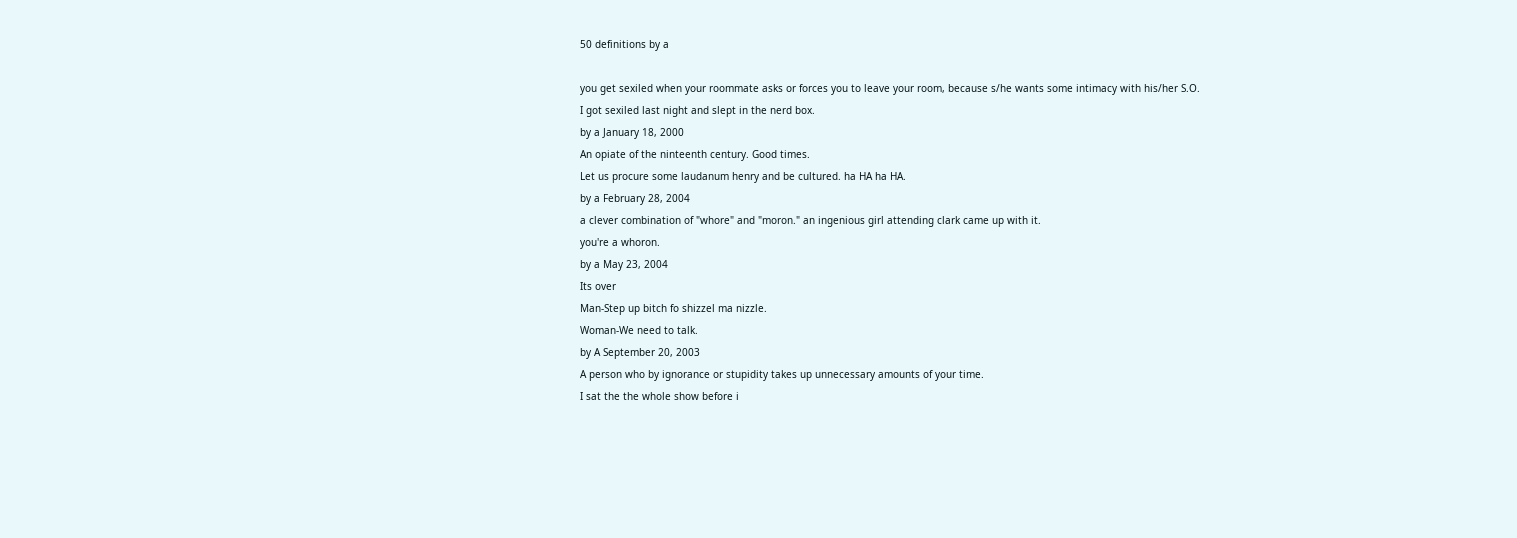50 definitions by a

you get sexiled when your roommate asks or forces you to leave your room, because s/he wants some intimacy with his/her S.O.
I got sexiled last night and slept in the nerd box.
by a January 18, 2000
An opiate of the ninteenth century. Good times.
Let us procure some laudanum henry and be cultured. ha HA ha HA.
by a February 28, 2004
a clever combination of "whore" and "moron." an ingenious girl attending clark came up with it.
you're a whoron.
by a May 23, 2004
Its over
Man-Step up bitch fo shizzel ma nizzle.
Woman-We need to talk.
by A September 20, 2003
A person who by ignorance or stupidity takes up unnecessary amounts of your time.
I sat the the whole show before i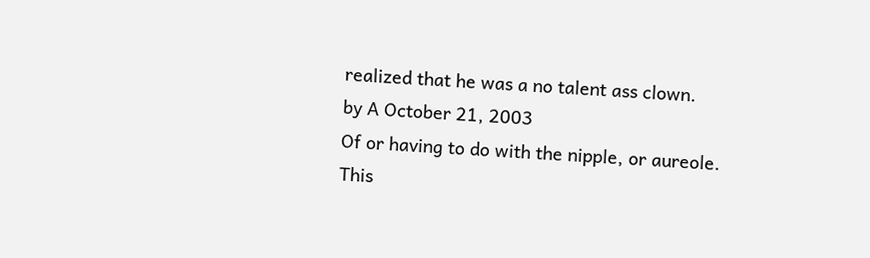realized that he was a no talent ass clown.
by A October 21, 2003
Of or having to do with the nipple, or aureole.
This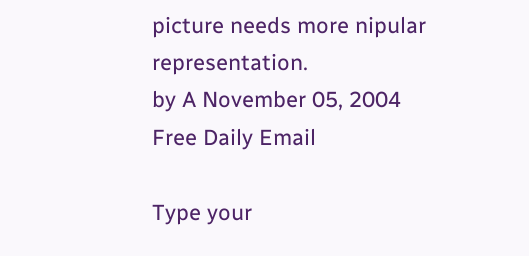picture needs more nipular representation.
by A November 05, 2004
Free Daily Email

Type your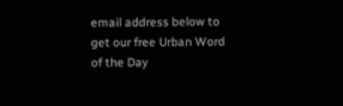email address below to get our free Urban Word of the Day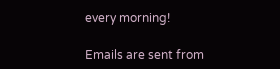every morning!

Emails are sent from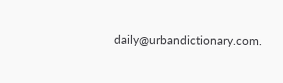daily@urbandictionary.com.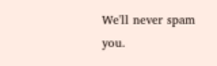We'll never spam you.